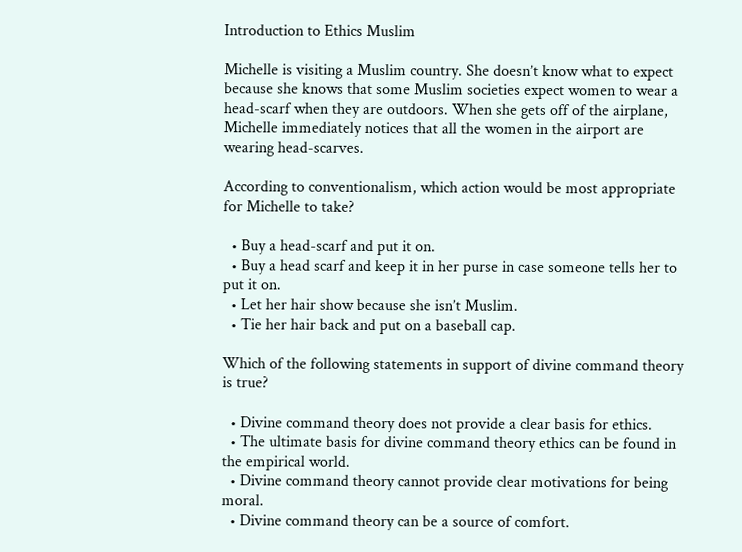Introduction to Ethics Muslim

Michelle is visiting a Muslim country. She doesn’t know what to expect because she knows that some Muslim societies expect women to wear a head-scarf when they are outdoors. When she gets off of the airplane, Michelle immediately notices that all the women in the airport are wearing head-scarves.

According to conventionalism, which action would be most appropriate for Michelle to take?

  • Buy a head-scarf and put it on.
  • Buy a head scarf and keep it in her purse in case someone tells her to put it on.
  • Let her hair show because she isn’t Muslim.
  • Tie her hair back and put on a baseball cap.

Which of the following statements in support of divine command theory is true?

  • Divine command theory does not provide a clear basis for ethics.
  • The ultimate basis for divine command theory ethics can be found in the empirical world.
  • Divine command theory cannot provide clear motivations for being moral.
  • Divine command theory can be a source of comfort.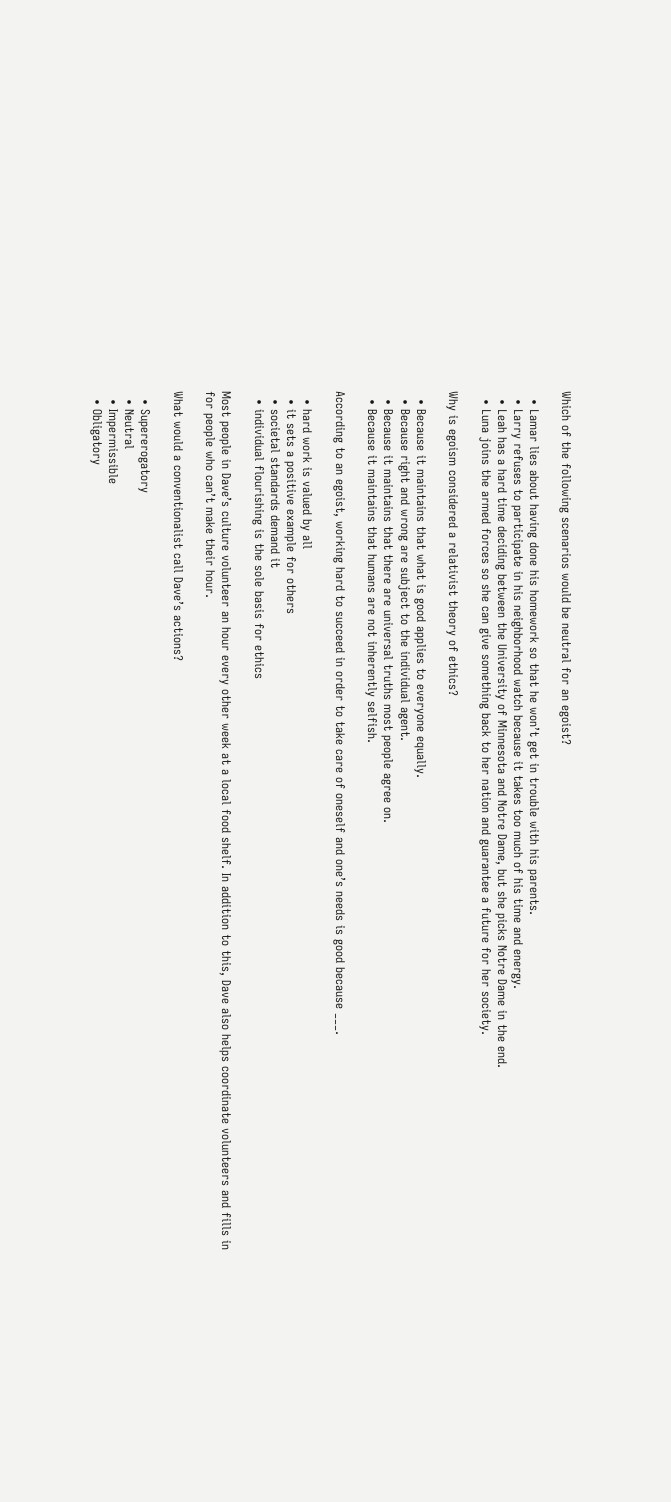Which of the following scenarios would be neutral for an egoist?

  • Lamar lies about having done his homework so that he won’t get in trouble with his parents.
  • Larry refuses to participate in his neighborhood watch because it takes too much of his time and energy.
  • Leah has a hard time deciding between the University of Minnesota and Notre Dame, but she picks Notre Dame in the end.
  • Luna joins the armed forces so she can give something back to her nation and guarantee a future for her society.

Why is egoism considered a relativist theory of ethics?

  • Because it maintains that what is good applies to everyone equally.
  • Because right and wrong are subject to the individual agent.
  • Because it maintains that there are universal truths most people agree on.
  • Because it maintains that humans are not inherently selfish.

According to an egoist, working hard to succeed in order to take care of oneself and one’s needs is good because ___.

  • hard work is valued by all
  • it sets a positive example for others
  • societal standards demand it
  • individual flourishing is the sole basis for ethics

Most people in Dave’s culture volunteer an hour every other week at a local food shelf. In addition to this, Dave also helps coordinate volunteers and fills in for people who can’t make their hour.

What would a conventionalist call Dave’s actions?

  • Supererogatory
  • Neutral
  • Impermissible
  • Obligatory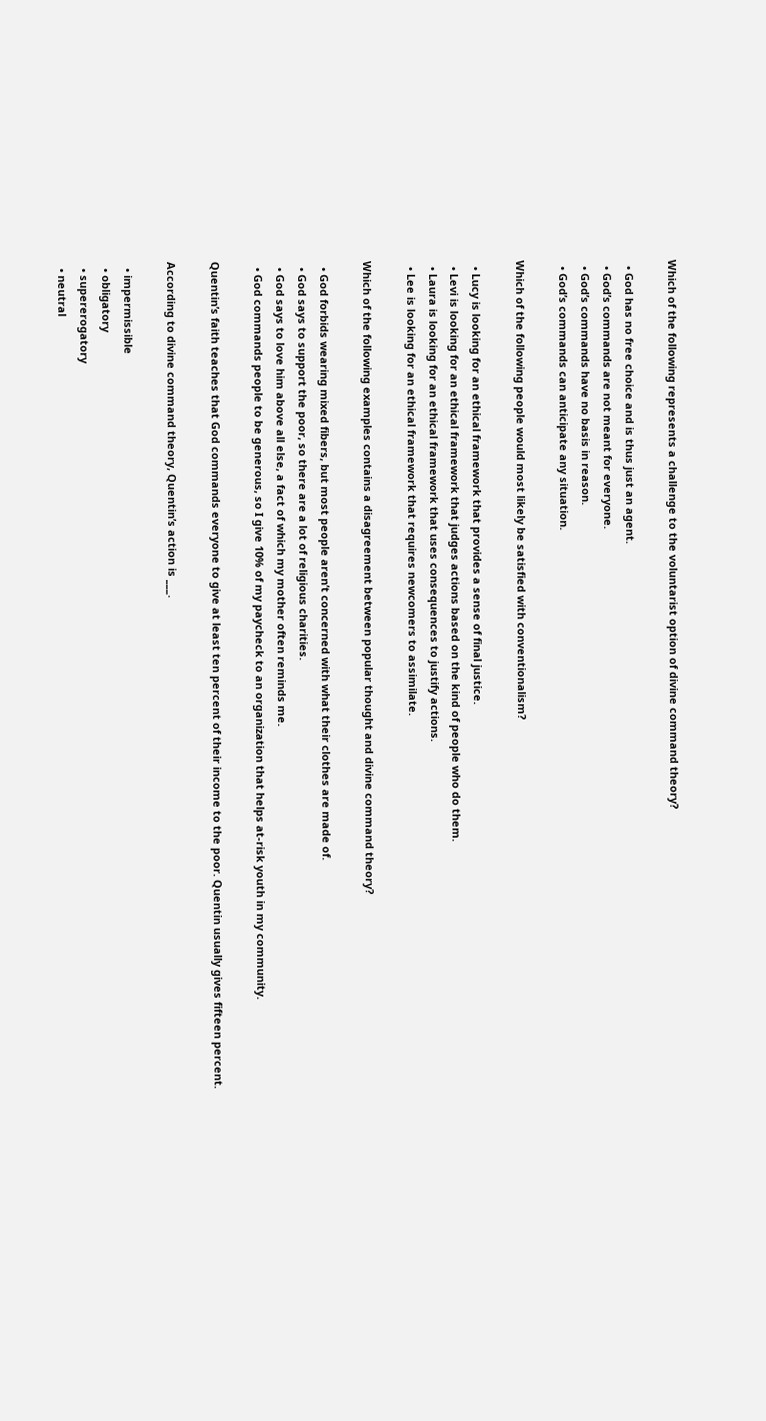Which of the following represents a challenge to the voluntarist option of divine command theory?

  • God has no free choice and is thus just an agent.
  • God’s commands are not meant for everyone.
  • God’s commands have no basis in reason.
  • God’s commands can anticipate any situation.

Which of the following people would most likely be satisfied with conventionalism?

  • Lucy is looking for an ethical framework that provides a sense of final justice.
  • Levi is looking for an ethical framework that judges actions based on the kind of people who do them.
  • Laura is looking for an ethical framework that uses consequences to justify actions.
  • Lee is looking for an ethical framework that requires newcomers to assimilate.

Which of the following examples contains a disagreement between popular thought and divine command theory?

  • God forbids wearing mixed fibers, but most people aren’t concerned with what their clothes are made of.
  • God says to support the poor, so there are a lot of religious charities.
  • God says to love him above all else, a fact of which my mother often reminds me.
  • God commands people to be generous, so I give 10% of my paycheck to an organization that helps at-risk youth in my community.

Quentin’s faith teaches that God commands everyone to give at least ten percent of their income to the poor. Quentin usually gives fifteen percent.

According to divine command theory, Quentin’s action is ___.

  • impermissible
  • obligatory
  • supererogatory
  • neutral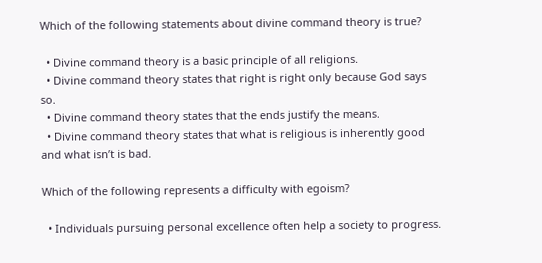Which of the following statements about divine command theory is true?

  • Divine command theory is a basic principle of all religions.
  • Divine command theory states that right is right only because God says so.
  • Divine command theory states that the ends justify the means.
  • Divine command theory states that what is religious is inherently good and what isn’t is bad.

Which of the following represents a difficulty with egoism?

  • Individuals pursuing personal excellence often help a society to progress.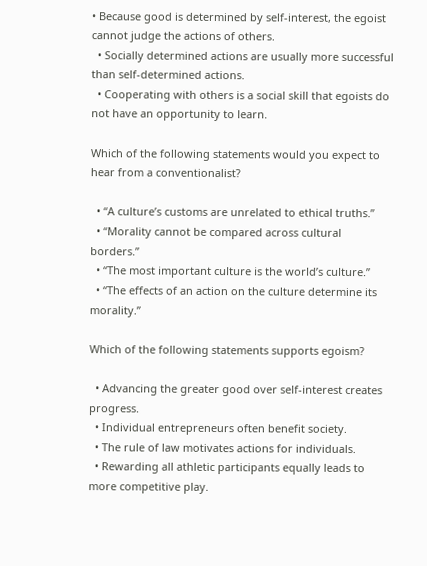• Because good is determined by self-interest, the egoist cannot judge the actions of others.
  • Socially determined actions are usually more successful than self-determined actions.
  • Cooperating with others is a social skill that egoists do not have an opportunity to learn.

Which of the following statements would you expect to hear from a conventionalist?

  • “A culture’s customs are unrelated to ethical truths.”
  • “Morality cannot be compared across cultural borders.”
  • “The most important culture is the world’s culture.”
  • “The effects of an action on the culture determine its morality.”

Which of the following statements supports egoism?

  • Advancing the greater good over self-interest creates progress.
  • Individual entrepreneurs often benefit society.
  • The rule of law motivates actions for individuals.
  • Rewarding all athletic participants equally leads to more competitive play.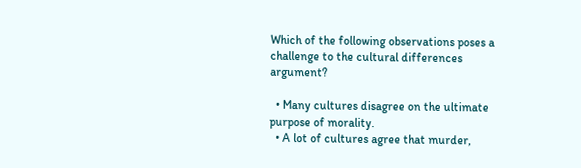Which of the following observations poses a challenge to the cultural differences argument?

  • Many cultures disagree on the ultimate purpose of morality.
  • A lot of cultures agree that murder,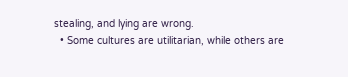stealing, and lying are wrong.
  • Some cultures are utilitarian, while others are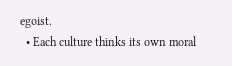egoist.
  • Each culture thinks its own moral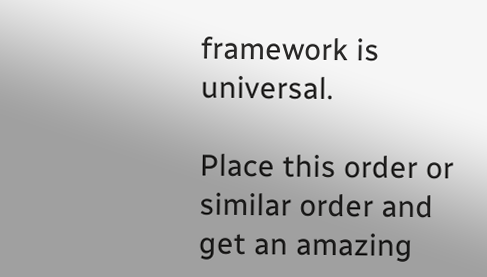framework is universal.

Place this order or similar order and get an amazing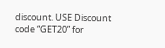discount. USE Discount code “GET20” for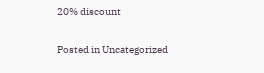20% discount

Posted in Uncategorized